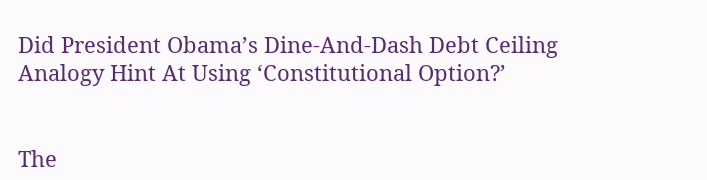Did President Obama’s Dine-And-Dash Debt Ceiling Analogy Hint At Using ‘Constitutional Option?’


The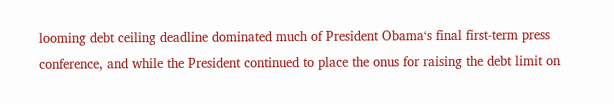looming debt ceiling deadline dominated much of President Obama‘s final first-term press conference, and while the President continued to place the onus for raising the debt limit on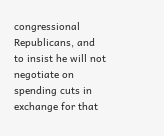congressional Republicans, and to insist he will not negotiate on spending cuts in exchange for that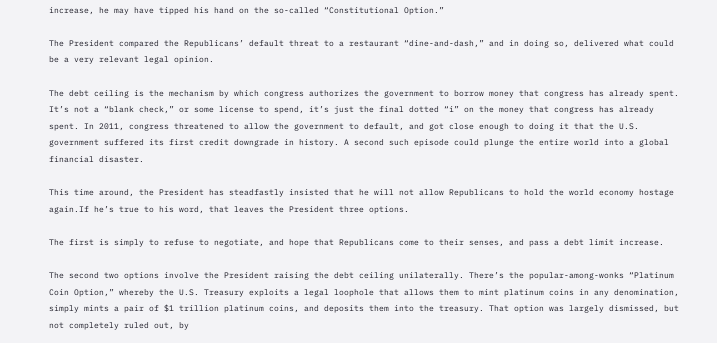increase, he may have tipped his hand on the so-called “Constitutional Option.”

The President compared the Republicans’ default threat to a restaurant “dine-and-dash,” and in doing so, delivered what could be a very relevant legal opinion.

The debt ceiling is the mechanism by which congress authorizes the government to borrow money that congress has already spent. It’s not a “blank check,” or some license to spend, it’s just the final dotted “i” on the money that congress has already spent. In 2011, congress threatened to allow the government to default, and got close enough to doing it that the U.S. government suffered its first credit downgrade in history. A second such episode could plunge the entire world into a global financial disaster.

This time around, the President has steadfastly insisted that he will not allow Republicans to hold the world economy hostage again.If he’s true to his word, that leaves the President three options.

The first is simply to refuse to negotiate, and hope that Republicans come to their senses, and pass a debt limit increase.

The second two options involve the President raising the debt ceiling unilaterally. There’s the popular-among-wonks “Platinum Coin Option,” whereby the U.S. Treasury exploits a legal loophole that allows them to mint platinum coins in any denomination, simply mints a pair of $1 trillion platinum coins, and deposits them into the treasury. That option was largely dismissed, but not completely ruled out, by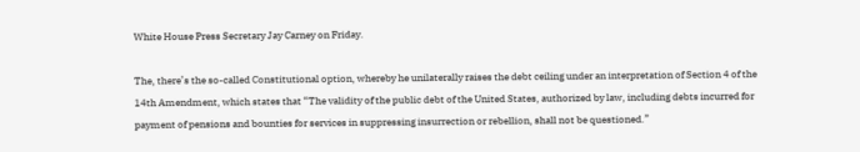White House Press Secretary Jay Carney on Friday.

The, there’s the so-called Constitutional option, whereby he unilaterally raises the debt ceiling under an interpretation of Section 4 of the 14th Amendment, which states that “The validity of the public debt of the United States, authorized by law, including debts incurred for payment of pensions and bounties for services in suppressing insurrection or rebellion, shall not be questioned.”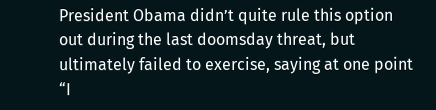President Obama didn’t quite rule this option out during the last doomsday threat, but ultimately failed to exercise, saying at one point “I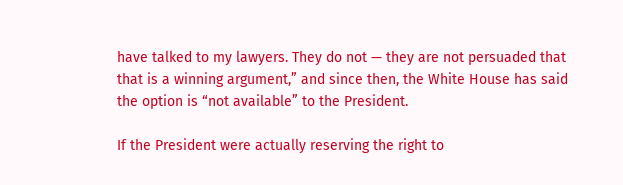have talked to my lawyers. They do not — they are not persuaded that that is a winning argument,” and since then, the White House has said the option is “not available” to the President.

If the President were actually reserving the right to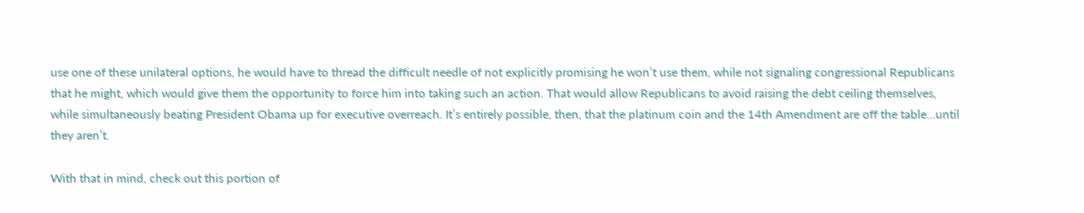use one of these unilateral options, he would have to thread the difficult needle of not explicitly promising he won’t use them, while not signaling congressional Republicans that he might, which would give them the opportunity to force him into taking such an action. That would allow Republicans to avoid raising the debt ceiling themselves, while simultaneously beating President Obama up for executive overreach. It’s entirely possible, then, that the platinum coin and the 14th Amendment are off the table…until they aren’t.

With that in mind, check out this portion of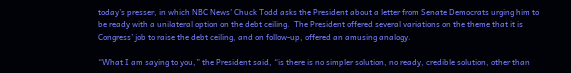today’s presser, in which NBC News’ Chuck Todd asks the President about a letter from Senate Democrats urging him to be ready with a unilateral option on the debt ceiling.  The President offered several variations on the theme that it is Congress’ job to raise the debt ceiling, and on follow-up, offered an amusing analogy.

“What I am saying to you,” the President said, “is there is no simpler solution, no ready, credible solution, other than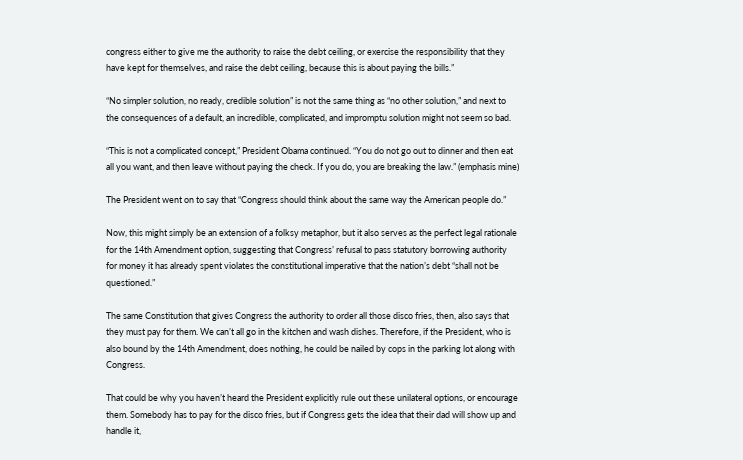congress either to give me the authority to raise the debt ceiling, or exercise the responsibility that they have kept for themselves, and raise the debt ceiling, because this is about paying the bills.”

“No simpler solution, no ready, credible solution” is not the same thing as “no other solution,” and next to the consequences of a default, an incredible, complicated, and impromptu solution might not seem so bad.

“This is not a complicated concept,” President Obama continued. “You do not go out to dinner and then eat all you want, and then leave without paying the check. If you do, you are breaking the law.” (emphasis mine)

The President went on to say that “Congress should think about the same way the American people do.”

Now, this might simply be an extension of a folksy metaphor, but it also serves as the perfect legal rationale for the 14th Amendment option, suggesting that Congress’ refusal to pass statutory borrowing authority for money it has already spent violates the constitutional imperative that the nation’s debt “shall not be questioned.”

The same Constitution that gives Congress the authority to order all those disco fries, then, also says that they must pay for them. We can’t all go in the kitchen and wash dishes. Therefore, if the President, who is also bound by the 14th Amendment, does nothing, he could be nailed by cops in the parking lot along with Congress.

That could be why you haven’t heard the President explicitly rule out these unilateral options, or encourage them. Somebody has to pay for the disco fries, but if Congress gets the idea that their dad will show up and handle it,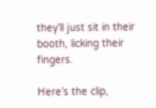they’ll just sit in their booth, licking their fingers.

Here’s the clip,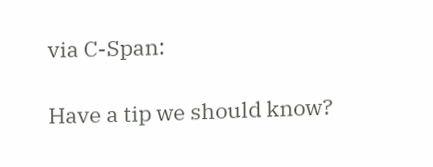via C-Span:

Have a tip we should know?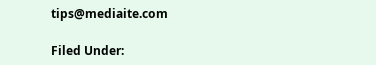tips@mediaite.com

Filed Under: